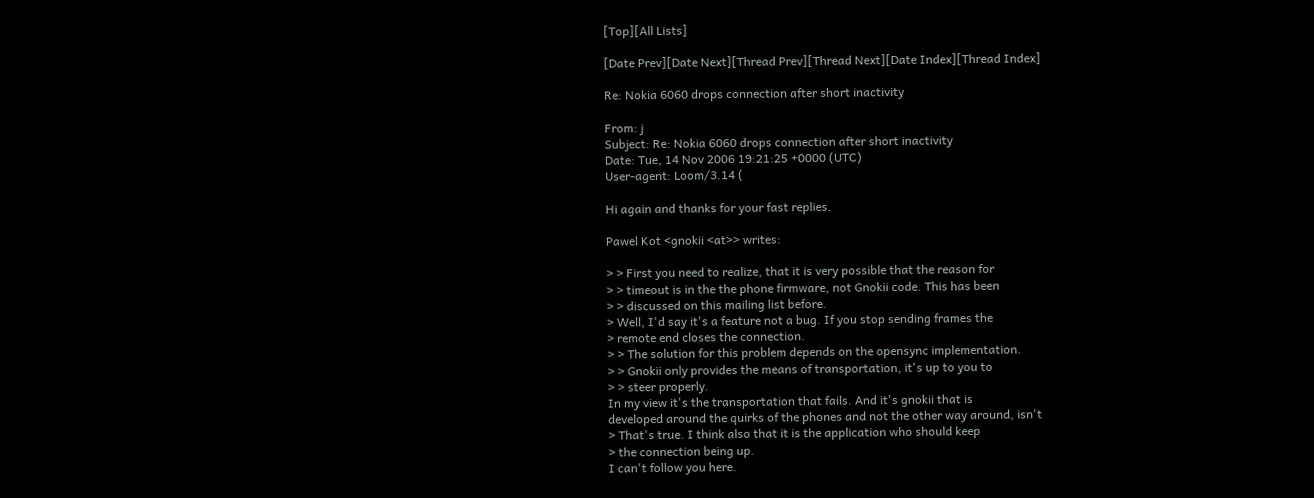[Top][All Lists]

[Date Prev][Date Next][Thread Prev][Thread Next][Date Index][Thread Index]

Re: Nokia 6060 drops connection after short inactivity

From: j
Subject: Re: Nokia 6060 drops connection after short inactivity
Date: Tue, 14 Nov 2006 19:21:25 +0000 (UTC)
User-agent: Loom/3.14 (

Hi again and thanks for your fast replies.

Pawel Kot <gnokii <at>> writes:

> > First you need to realize, that it is very possible that the reason for
> > timeout is in the the phone firmware, not Gnokii code. This has been
> > discussed on this mailing list before.
> Well, I'd say it's a feature not a bug. If you stop sending frames the
> remote end closes the connection.
> > The solution for this problem depends on the opensync implementation.
> > Gnokii only provides the means of transportation, it's up to you to
> > steer properly.
In my view it's the transportation that fails. And it's gnokii that is
developed around the quirks of the phones and not the other way around, isn't
> That's true. I think also that it is the application who should keep
> the connection being up.
I can't follow you here.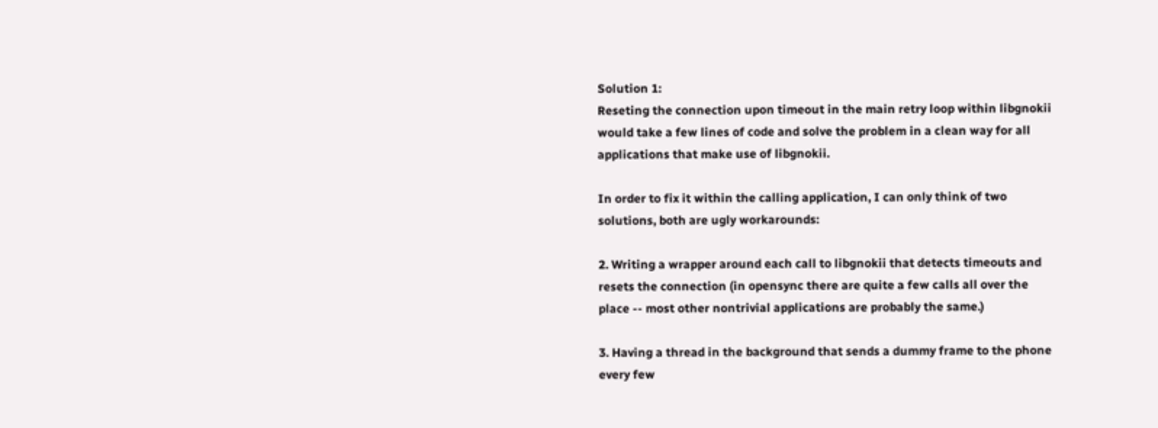Solution 1:
Reseting the connection upon timeout in the main retry loop within libgnokii
would take a few lines of code and solve the problem in a clean way for all
applications that make use of libgnokii.

In order to fix it within the calling application, I can only think of two
solutions, both are ugly workarounds:

2. Writing a wrapper around each call to libgnokii that detects timeouts and
resets the connection (in opensync there are quite a few calls all over the
place -- most other nontrivial applications are probably the same.)

3. Having a thread in the background that sends a dummy frame to the phone
every few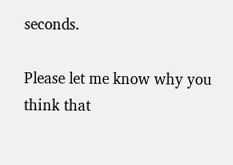seconds.

Please let me know why you think that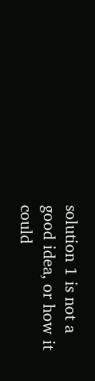solution 1 is not a good idea, or how it
could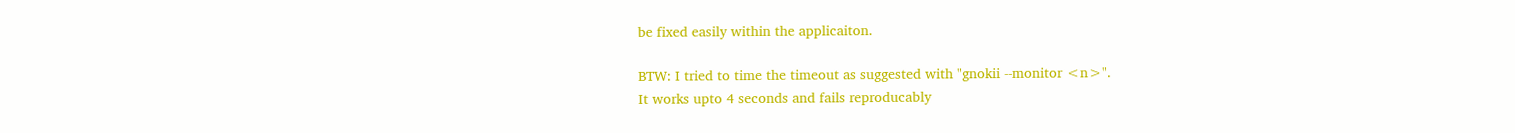be fixed easily within the applicaiton.

BTW: I tried to time the timeout as suggested with "gnokii --monitor <n>".
It works upto 4 seconds and fails reproducably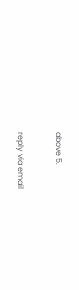above 5.

reply via email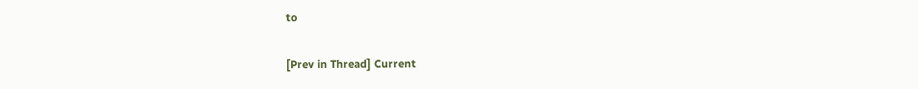to

[Prev in Thread] Current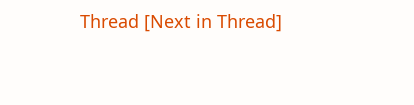Thread [Next in Thread]